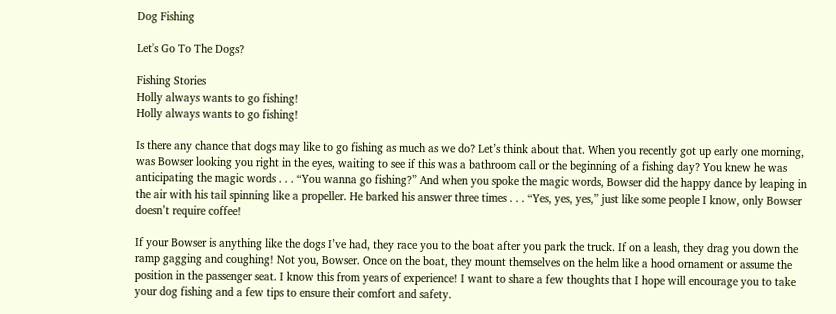Dog Fishing

Let's Go To The Dogs?

Fishing Stories
Holly always wants to go fishing!
Holly always wants to go fishing!

Is there any chance that dogs may like to go fishing as much as we do? Let’s think about that. When you recently got up early one morning, was Bowser looking you right in the eyes, waiting to see if this was a bathroom call or the beginning of a fishing day? You knew he was anticipating the magic words . . . “You wanna go fishing?” And when you spoke the magic words, Bowser did the happy dance by leaping in the air with his tail spinning like a propeller. He barked his answer three times . . . “Yes, yes, yes,” just like some people I know, only Bowser doesn’t require coffee!

If your Bowser is anything like the dogs I’ve had, they race you to the boat after you park the truck. If on a leash, they drag you down the ramp gagging and coughing! Not you, Bowser. Once on the boat, they mount themselves on the helm like a hood ornament or assume the position in the passenger seat. I know this from years of experience! I want to share a few thoughts that I hope will encourage you to take your dog fishing and a few tips to ensure their comfort and safety.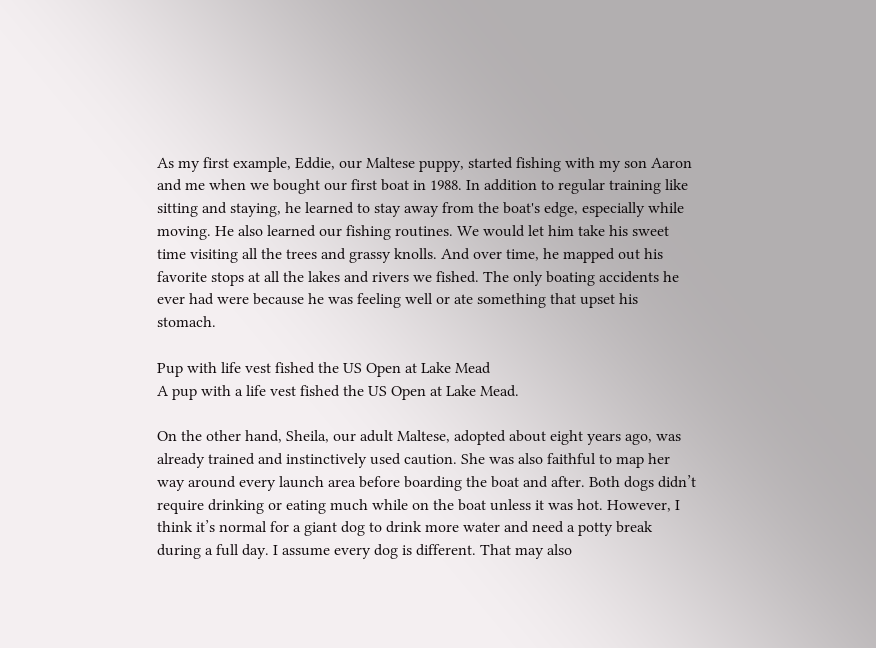As my first example, Eddie, our Maltese puppy, started fishing with my son Aaron and me when we bought our first boat in 1988. In addition to regular training like sitting and staying, he learned to stay away from the boat's edge, especially while moving. He also learned our fishing routines. We would let him take his sweet time visiting all the trees and grassy knolls. And over time, he mapped out his favorite stops at all the lakes and rivers we fished. The only boating accidents he ever had were because he was feeling well or ate something that upset his stomach.

Pup with life vest fished the US Open at Lake Mead
A pup with a life vest fished the US Open at Lake Mead.

On the other hand, Sheila, our adult Maltese, adopted about eight years ago, was already trained and instinctively used caution. She was also faithful to map her way around every launch area before boarding the boat and after. Both dogs didn’t require drinking or eating much while on the boat unless it was hot. However, I think it’s normal for a giant dog to drink more water and need a potty break during a full day. I assume every dog is different. That may also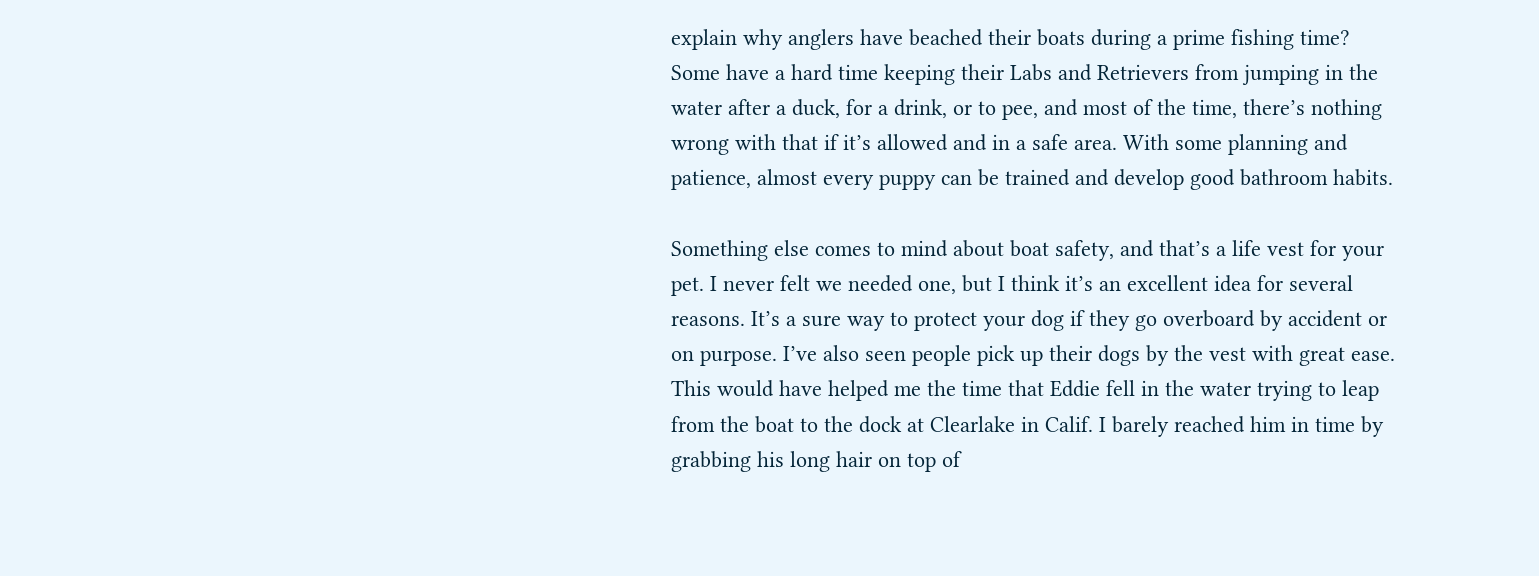explain why anglers have beached their boats during a prime fishing time? Some have a hard time keeping their Labs and Retrievers from jumping in the water after a duck, for a drink, or to pee, and most of the time, there’s nothing wrong with that if it’s allowed and in a safe area. With some planning and patience, almost every puppy can be trained and develop good bathroom habits.

Something else comes to mind about boat safety, and that’s a life vest for your pet. I never felt we needed one, but I think it’s an excellent idea for several reasons. It’s a sure way to protect your dog if they go overboard by accident or on purpose. I’ve also seen people pick up their dogs by the vest with great ease. This would have helped me the time that Eddie fell in the water trying to leap from the boat to the dock at Clearlake in Calif. I barely reached him in time by grabbing his long hair on top of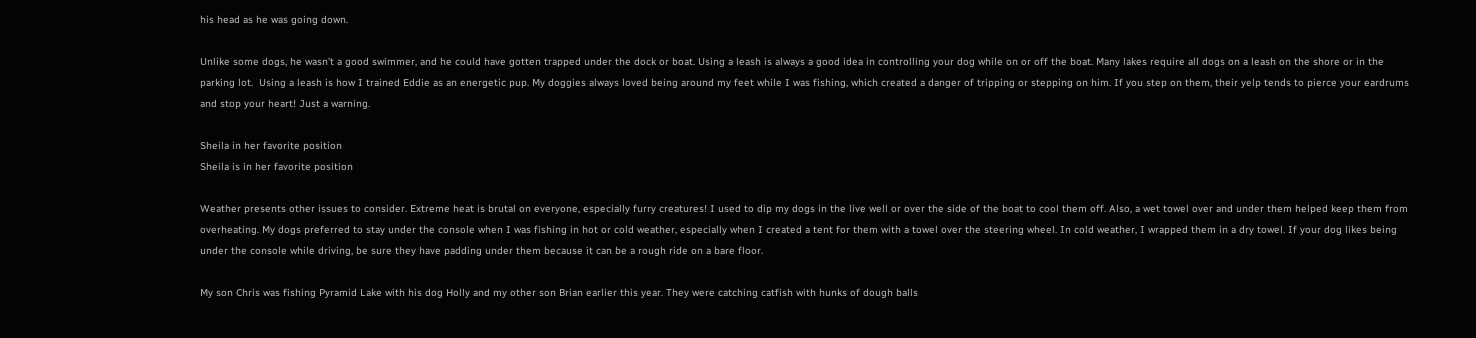his head as he was going down.

Unlike some dogs, he wasn’t a good swimmer, and he could have gotten trapped under the dock or boat. Using a leash is always a good idea in controlling your dog while on or off the boat. Many lakes require all dogs on a leash on the shore or in the parking lot.  Using a leash is how I trained Eddie as an energetic pup. My doggies always loved being around my feet while I was fishing, which created a danger of tripping or stepping on him. If you step on them, their yelp tends to pierce your eardrums and stop your heart! Just a warning.

Sheila in her favorite position
Sheila is in her favorite position

Weather presents other issues to consider. Extreme heat is brutal on everyone, especially furry creatures! I used to dip my dogs in the live well or over the side of the boat to cool them off. Also, a wet towel over and under them helped keep them from overheating. My dogs preferred to stay under the console when I was fishing in hot or cold weather, especially when I created a tent for them with a towel over the steering wheel. In cold weather, I wrapped them in a dry towel. If your dog likes being under the console while driving, be sure they have padding under them because it can be a rough ride on a bare floor.

My son Chris was fishing Pyramid Lake with his dog Holly and my other son Brian earlier this year. They were catching catfish with hunks of dough balls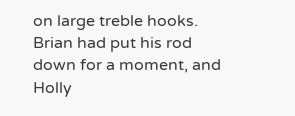on large treble hooks. Brian had put his rod down for a moment, and Holly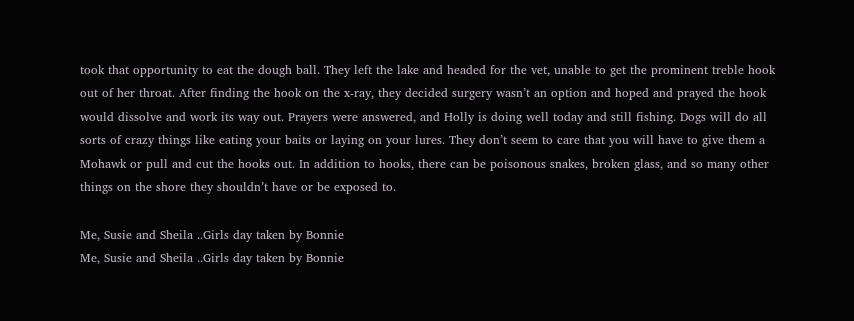took that opportunity to eat the dough ball. They left the lake and headed for the vet, unable to get the prominent treble hook out of her throat. After finding the hook on the x-ray, they decided surgery wasn’t an option and hoped and prayed the hook would dissolve and work its way out. Prayers were answered, and Holly is doing well today and still fishing. Dogs will do all sorts of crazy things like eating your baits or laying on your lures. They don’t seem to care that you will have to give them a Mohawk or pull and cut the hooks out. In addition to hooks, there can be poisonous snakes, broken glass, and so many other things on the shore they shouldn’t have or be exposed to.

Me, Susie and Sheila ..Girls day taken by Bonnie
Me, Susie and Sheila ..Girls day taken by Bonnie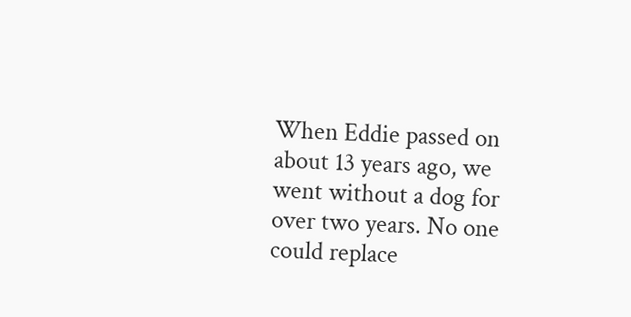When Eddie passed on about 13 years ago, we went without a dog for over two years. No one could replace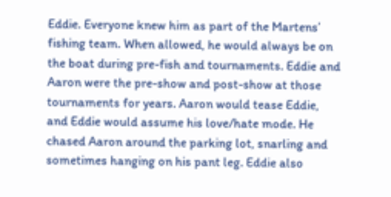Eddie. Everyone knew him as part of the Martens’ fishing team. When allowed, he would always be on the boat during pre-fish and tournaments. Eddie and Aaron were the pre-show and post-show at those tournaments for years. Aaron would tease Eddie, and Eddie would assume his love/hate mode. He chased Aaron around the parking lot, snarling and sometimes hanging on his pant leg. Eddie also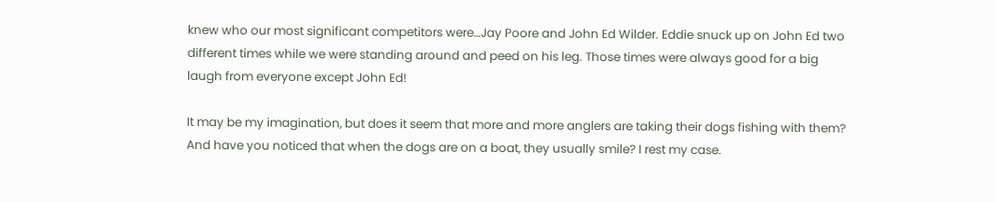knew who our most significant competitors were…Jay Poore and John Ed Wilder. Eddie snuck up on John Ed two different times while we were standing around and peed on his leg. Those times were always good for a big laugh from everyone except John Ed!

It may be my imagination, but does it seem that more and more anglers are taking their dogs fishing with them? And have you noticed that when the dogs are on a boat, they usually smile? I rest my case.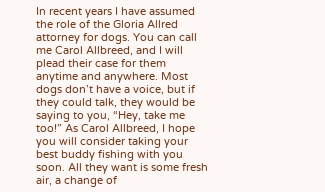In recent years I have assumed the role of the Gloria Allred attorney for dogs. You can call me Carol Allbreed, and I will plead their case for them anytime and anywhere. Most dogs don’t have a voice, but if they could talk, they would be saying to you, “Hey, take me too!” As Carol Allbreed, I hope you will consider taking your best buddy fishing with you soon. All they want is some fresh air, a change of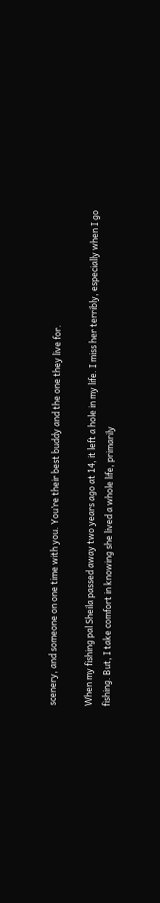scenery, and someone on one time with you. You’re their best buddy and the one they live for.

When my fishing pal Sheila passed away two years ago at 14, it left a hole in my life. I miss her terribly, especially when I go fishing. But, I take comfort in knowing she lived a whole life, primarily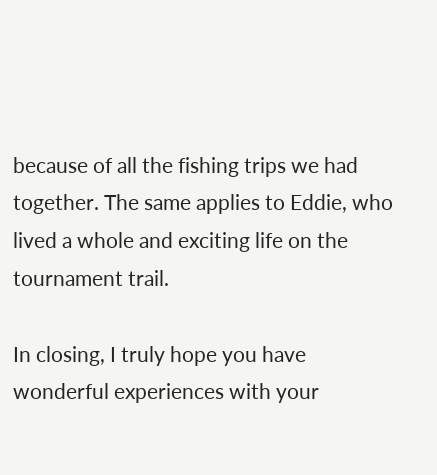because of all the fishing trips we had together. The same applies to Eddie, who lived a whole and exciting life on the tournament trail.

In closing, I truly hope you have wonderful experiences with your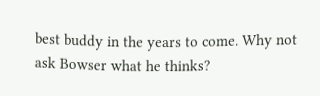best buddy in the years to come. Why not ask Bowser what he thinks?